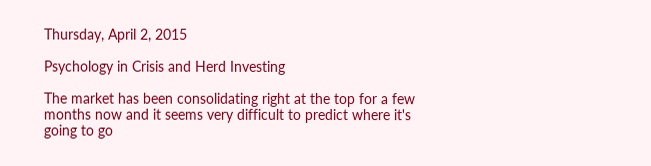Thursday, April 2, 2015

Psychology in Crisis and Herd Investing

The market has been consolidating right at the top for a few months now and it seems very difficult to predict where it's going to go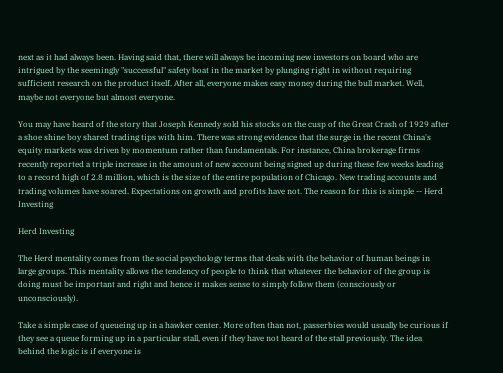next as it had always been. Having said that, there will always be incoming new investors on board who are intrigued by the seemingly "successful" safety boat in the market by plunging right in without requiring sufficient research on the product itself. After all, everyone makes easy money during the bull market. Well, maybe not everyone but almost everyone.

You may have heard of the story that Joseph Kennedy sold his stocks on the cusp of the Great Crash of 1929 after a shoe shine boy shared trading tips with him. There was strong evidence that the surge in the recent China's equity markets was driven by momentum rather than fundamentals. For instance, China brokerage firms recently reported a triple increase in the amount of new account being signed up during these few weeks leading to a record high of 2.8 million, which is the size of the entire population of Chicago. New trading accounts and trading volumes have soared. Expectations on growth and profits have not. The reason for this is simple -- Herd Investing

Herd Investing

The Herd mentality comes from the social psychology terms that deals with the behavior of human beings in large groups. This mentality allows the tendency of people to think that whatever the behavior of the group is doing must be important and right and hence it makes sense to simply follow them (consciously or unconsciously).

Take a simple case of queueing up in a hawker center. More often than not, passerbies would usually be curious if they see a queue forming up in a particular stall, even if they have not heard of the stall previously. The idea behind the logic is if everyone is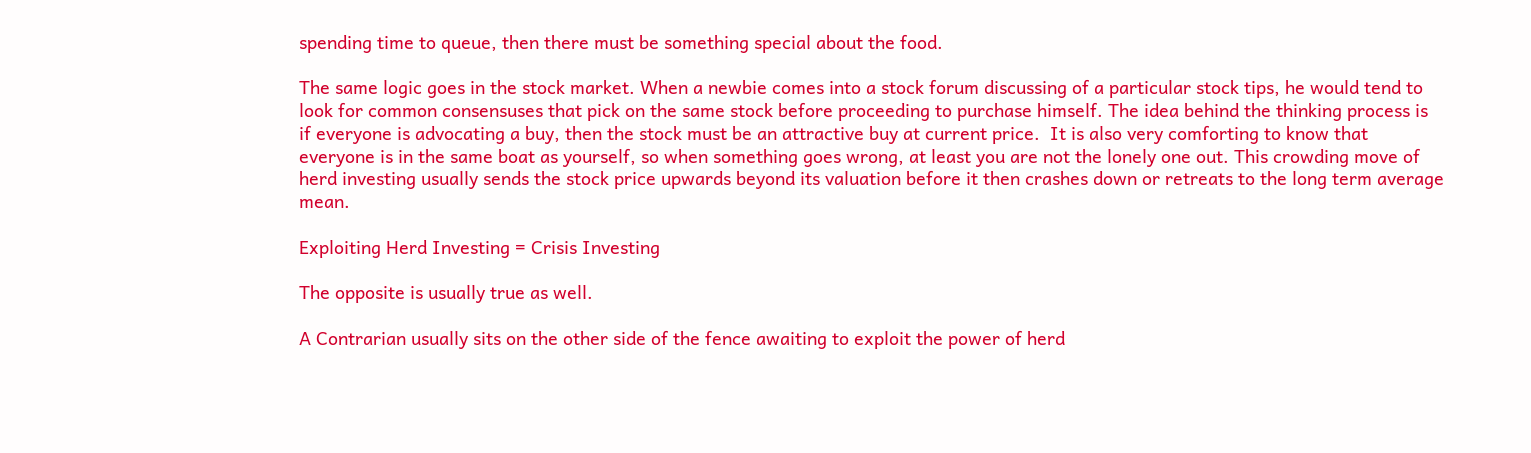spending time to queue, then there must be something special about the food.

The same logic goes in the stock market. When a newbie comes into a stock forum discussing of a particular stock tips, he would tend to look for common consensuses that pick on the same stock before proceeding to purchase himself. The idea behind the thinking process is if everyone is advocating a buy, then the stock must be an attractive buy at current price.  It is also very comforting to know that everyone is in the same boat as yourself, so when something goes wrong, at least you are not the lonely one out. This crowding move of herd investing usually sends the stock price upwards beyond its valuation before it then crashes down or retreats to the long term average mean.

Exploiting Herd Investing = Crisis Investing

The opposite is usually true as well.

A Contrarian usually sits on the other side of the fence awaiting to exploit the power of herd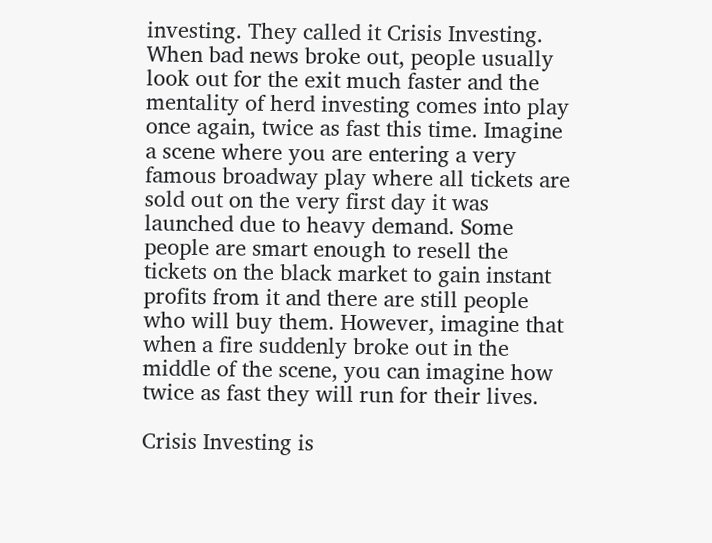investing. They called it Crisis Investing. When bad news broke out, people usually look out for the exit much faster and the mentality of herd investing comes into play once again, twice as fast this time. Imagine a scene where you are entering a very famous broadway play where all tickets are sold out on the very first day it was launched due to heavy demand. Some people are smart enough to resell the tickets on the black market to gain instant profits from it and there are still people who will buy them. However, imagine that when a fire suddenly broke out in the middle of the scene, you can imagine how twice as fast they will run for their lives.

Crisis Investing is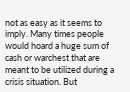not as easy as it seems to imply. Many times people would hoard a huge sum of cash or warchest that are meant to be utilized during a crisis situation. But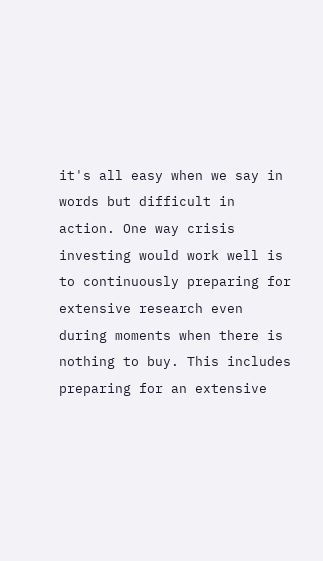it's all easy when we say in words but difficult in action. One way crisis investing would work well is to continuously preparing for extensive research even during moments when there is nothing to buy. This includes preparing for an extensive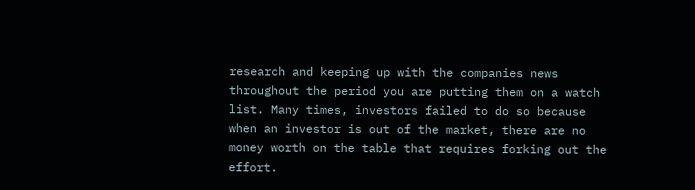research and keeping up with the companies news throughout the period you are putting them on a watch list. Many times, investors failed to do so because when an investor is out of the market, there are no money worth on the table that requires forking out the effort.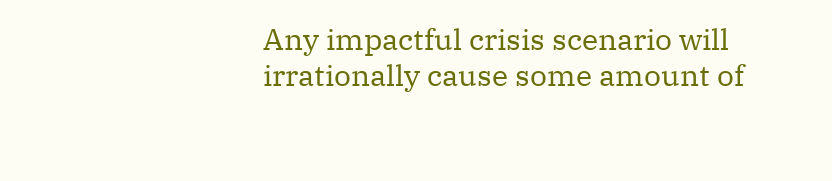Any impactful crisis scenario will irrationally cause some amount of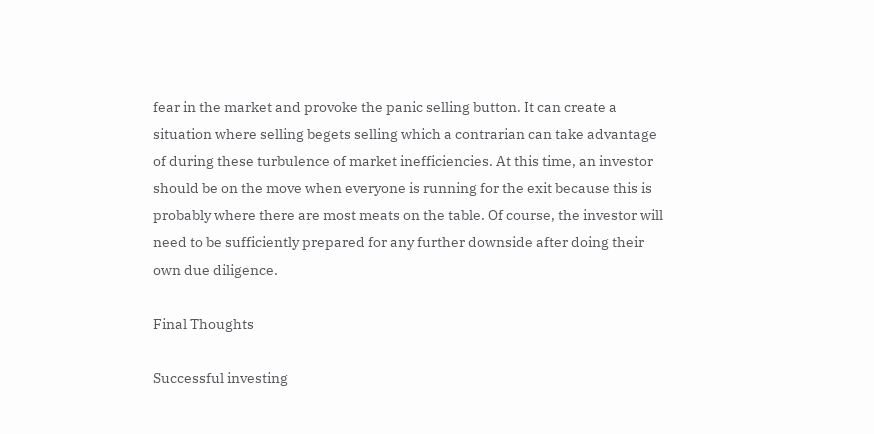fear in the market and provoke the panic selling button. It can create a situation where selling begets selling which a contrarian can take advantage of during these turbulence of market inefficiencies. At this time, an investor should be on the move when everyone is running for the exit because this is probably where there are most meats on the table. Of course, the investor will need to be sufficiently prepared for any further downside after doing their own due diligence.

Final Thoughts

Successful investing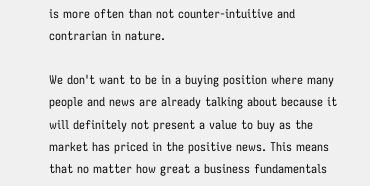is more often than not counter-intuitive and contrarian in nature.

We don't want to be in a buying position where many people and news are already talking about because it will definitely not present a value to buy as the market has priced in the positive news. This means that no matter how great a business fundamentals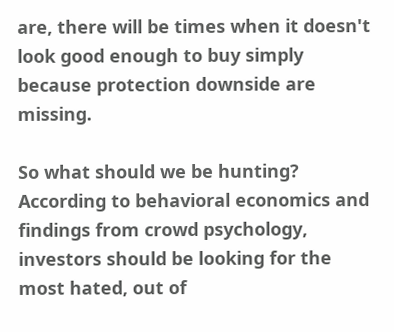are, there will be times when it doesn't look good enough to buy simply because protection downside are missing.

So what should we be hunting? According to behavioral economics and findings from crowd psychology, investors should be looking for the most hated, out of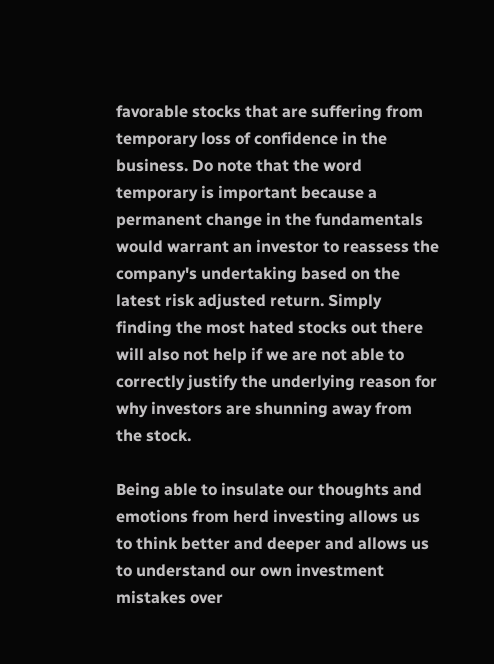favorable stocks that are suffering from temporary loss of confidence in the business. Do note that the word temporary is important because a permanent change in the fundamentals would warrant an investor to reassess the company's undertaking based on the latest risk adjusted return. Simply finding the most hated stocks out there will also not help if we are not able to correctly justify the underlying reason for why investors are shunning away from the stock.

Being able to insulate our thoughts and emotions from herd investing allows us to think better and deeper and allows us to understand our own investment mistakes over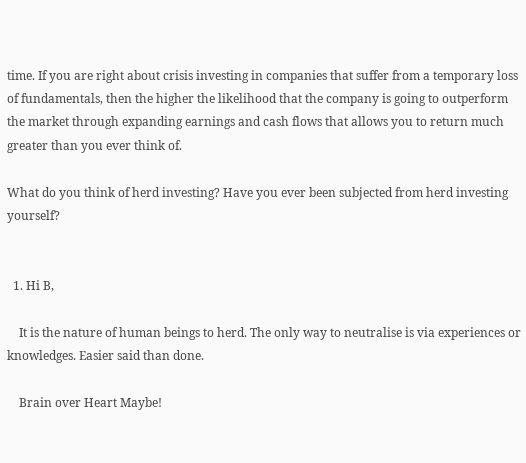time. If you are right about crisis investing in companies that suffer from a temporary loss of fundamentals, then the higher the likelihood that the company is going to outperform the market through expanding earnings and cash flows that allows you to return much greater than you ever think of.

What do you think of herd investing? Have you ever been subjected from herd investing yourself?


  1. Hi B,

    It is the nature of human beings to herd. The only way to neutralise is via experiences or knowledges. Easier said than done.

    Brain over Heart Maybe!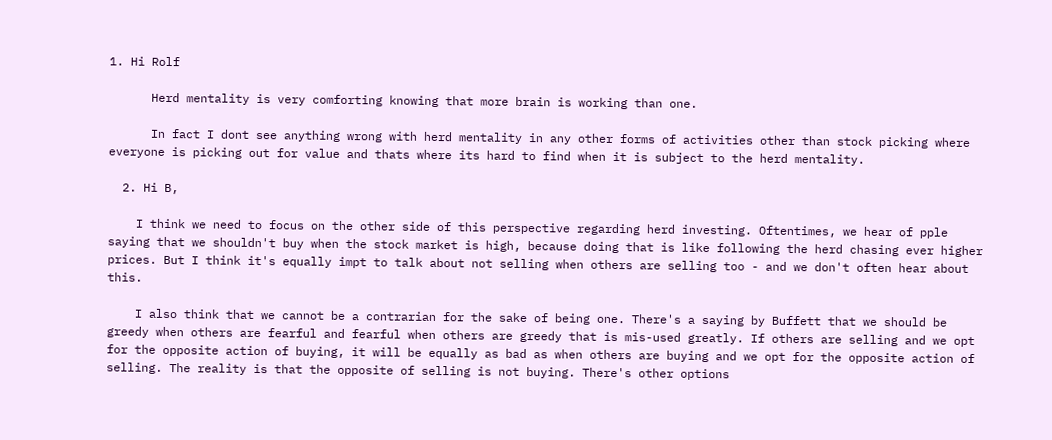1. Hi Rolf

      Herd mentality is very comforting knowing that more brain is working than one.

      In fact I dont see anything wrong with herd mentality in any other forms of activities other than stock picking where everyone is picking out for value and thats where its hard to find when it is subject to the herd mentality.

  2. Hi B,

    I think we need to focus on the other side of this perspective regarding herd investing. Oftentimes, we hear of pple saying that we shouldn't buy when the stock market is high, because doing that is like following the herd chasing ever higher prices. But I think it's equally impt to talk about not selling when others are selling too - and we don't often hear about this.

    I also think that we cannot be a contrarian for the sake of being one. There's a saying by Buffett that we should be greedy when others are fearful and fearful when others are greedy that is mis-used greatly. If others are selling and we opt for the opposite action of buying, it will be equally as bad as when others are buying and we opt for the opposite action of selling. The reality is that the opposite of selling is not buying. There's other options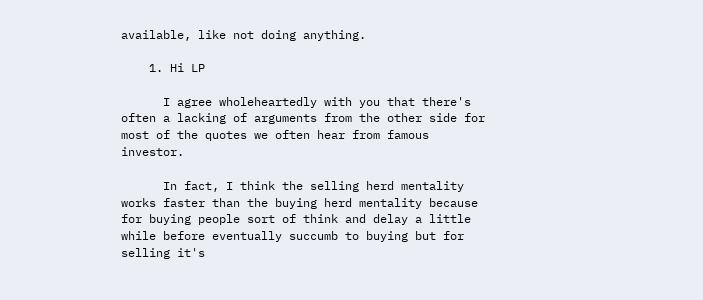available, like not doing anything.

    1. Hi LP

      I agree wholeheartedly with you that there's often a lacking of arguments from the other side for most of the quotes we often hear from famous investor.

      In fact, I think the selling herd mentality works faster than the buying herd mentality because for buying people sort of think and delay a little while before eventually succumb to buying but for selling it's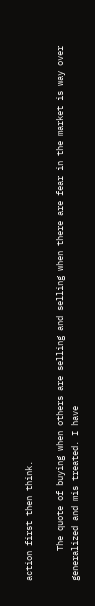action first then think.

      The quote of buying when others are selling and selling when there are fear in the market is way over generalized and mis treated. I have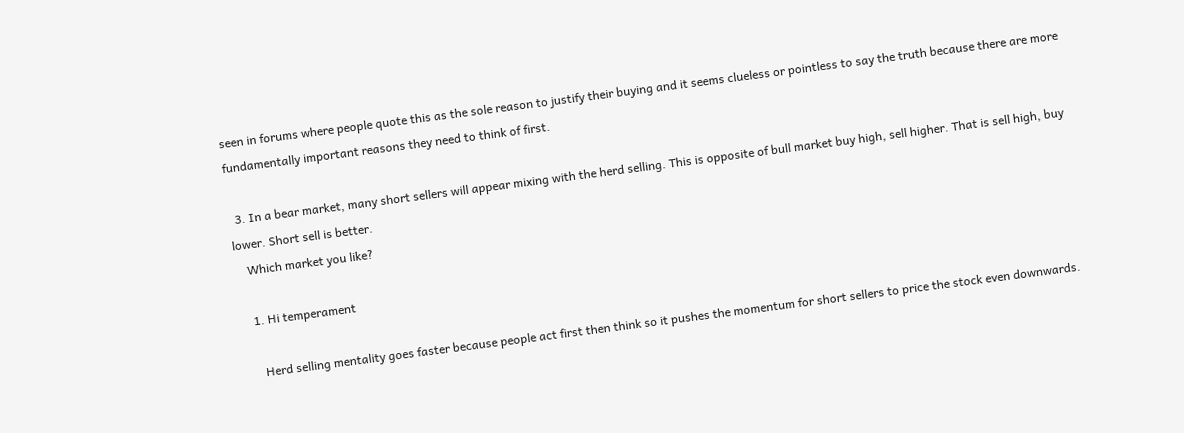seen in forums where people quote this as the sole reason to justify their buying and it seems clueless or pointless to say the truth because there are more fundamentally important reasons they need to think of first.

  3. In a bear market, many short sellers will appear mixing with the herd selling. This is opposite of bull market buy high, sell higher. That is sell high, buy lower. Short sell is better.
    Which market you like?

    1. Hi temperament

      Herd selling mentality goes faster because people act first then think so it pushes the momentum for short sellers to price the stock even downwards.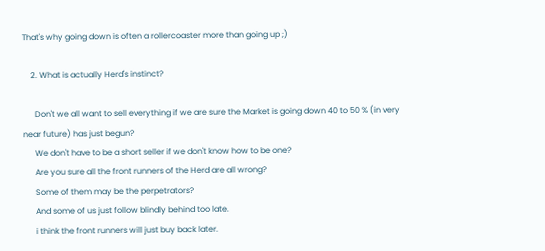That's why going down is often a rollercoaster more than going up ;)

    2. What is actually Herd's instinct?

      Don't we all want to sell everything if we are sure the Market is going down 40 to 50 % (in very near future) has just begun?
      We don't have to be a short seller if we don't know how to be one?
      Are you sure all the front runners of the Herd are all wrong?
      Some of them may be the perpetrators?
      And some of us just follow blindly behind too late.
      i think the front runners will just buy back later.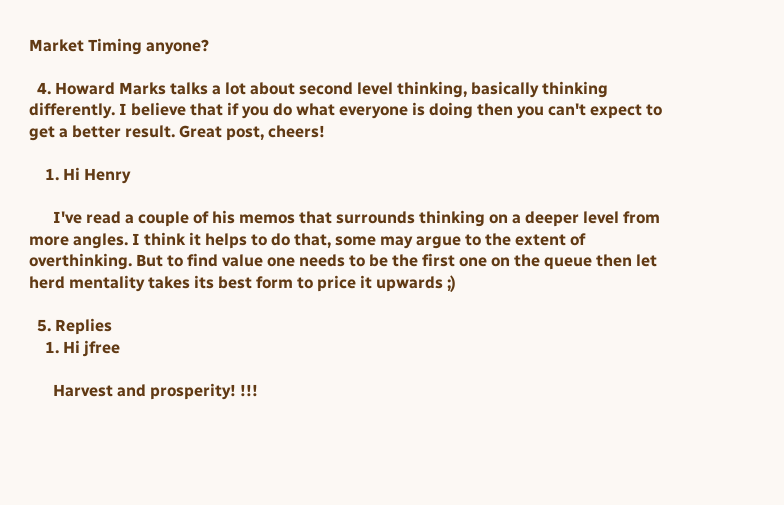Market Timing anyone?

  4. Howard Marks talks a lot about second level thinking, basically thinking differently. I believe that if you do what everyone is doing then you can't expect to get a better result. Great post, cheers!

    1. Hi Henry

      I've read a couple of his memos that surrounds thinking on a deeper level from more angles. I think it helps to do that, some may argue to the extent of overthinking. But to find value one needs to be the first one on the queue then let herd mentality takes its best form to price it upwards ;)

  5. Replies
    1. Hi jfree

      Harvest and prosperity! !!!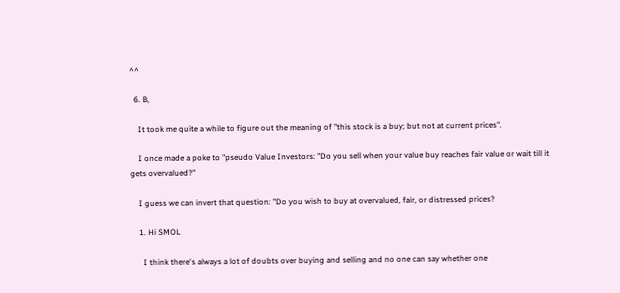^^

  6. B,

    It took me quite a while to figure out the meaning of "this stock is a buy; but not at current prices".

    I once made a poke to "pseudo Value Investors: "Do you sell when your value buy reaches fair value or wait till it gets overvalued?"

    I guess we can invert that question: "Do you wish to buy at overvalued, fair, or distressed prices?

    1. Hi SMOL

      I think there's always a lot of doubts over buying and selling and no one can say whether one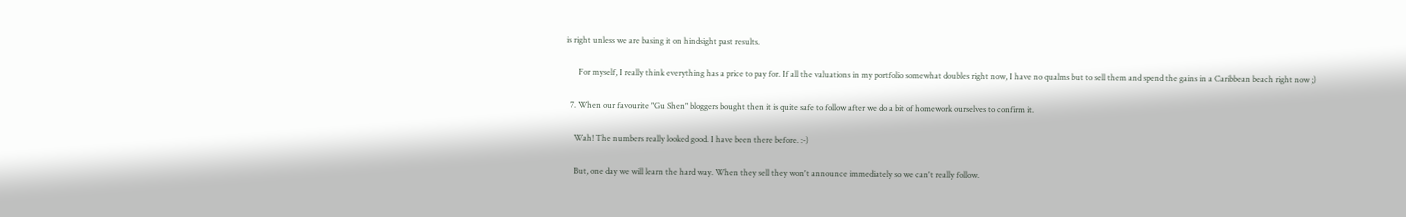is right unless we are basing it on hindsight past results.

      For myself, I really think everything has a price to pay for. If all the valuations in my portfolio somewhat doubles right now, I have no qualms but to sell them and spend the gains in a Caribbean beach right now ;)

  7. When our favourite "Gu Shen" bloggers bought then it is quite safe to follow after we do a bit of homework ourselves to confirm it.

    Wah! The numbers really looked good. I have been there before. :-)

    But, one day we will learn the hard way. When they sell they won't announce immediately so we can't really follow.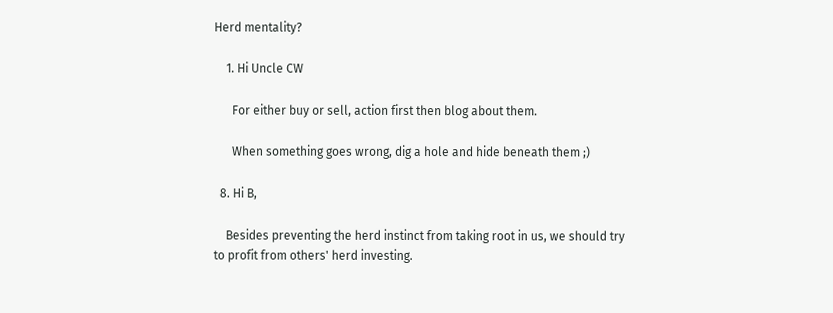Herd mentality?

    1. Hi Uncle CW

      For either buy or sell, action first then blog about them.

      When something goes wrong, dig a hole and hide beneath them ;)

  8. Hi B,

    Besides preventing the herd instinct from taking root in us, we should try to profit from others' herd investing.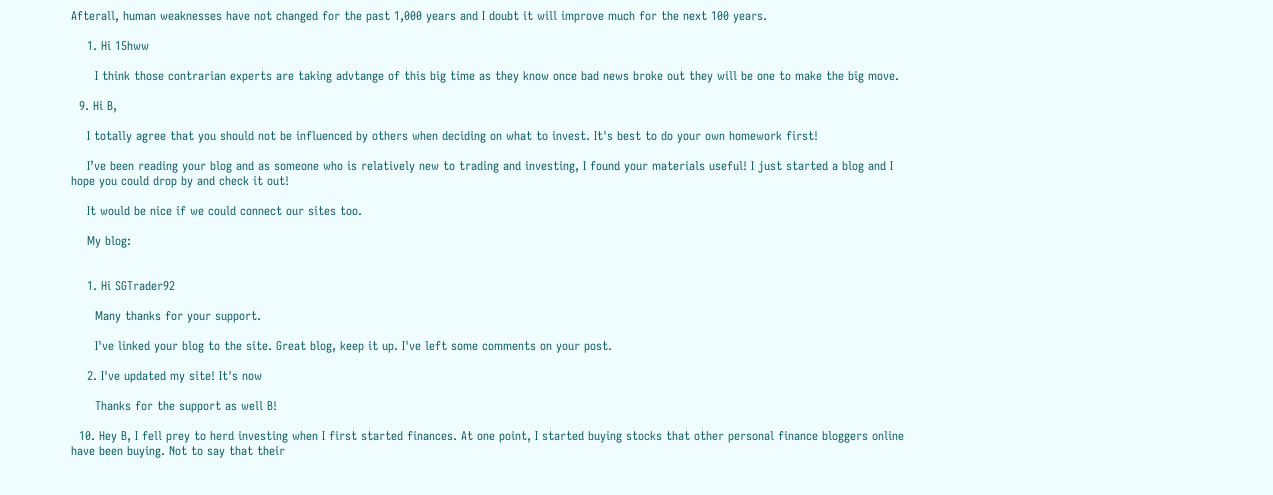Afterall, human weaknesses have not changed for the past 1,000 years and I doubt it will improve much for the next 100 years.

    1. Hi 15hww

      I think those contrarian experts are taking advtange of this big time as they know once bad news broke out they will be one to make the big move.

  9. Hi B,

    I totally agree that you should not be influenced by others when deciding on what to invest. It's best to do your own homework first!

    I’ve been reading your blog and as someone who is relatively new to trading and investing, I found your materials useful! I just started a blog and I hope you could drop by and check it out!

    It would be nice if we could connect our sites too.

    My blog:


    1. Hi SGTrader92

      Many thanks for your support.

      I've linked your blog to the site. Great blog, keep it up. I've left some comments on your post.

    2. I've updated my site! It's now

      Thanks for the support as well B!

  10. Hey B, I fell prey to herd investing when I first started finances. At one point, I started buying stocks that other personal finance bloggers online have been buying. Not to say that their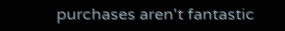purchases aren't fantastic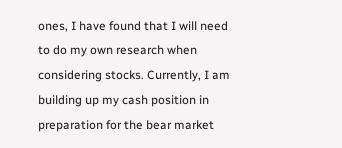ones, I have found that I will need to do my own research when considering stocks. Currently, I am building up my cash position in preparation for the bear market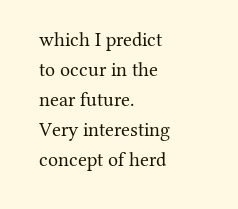which I predict to occur in the near future. Very interesting concept of herd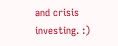and crisis investing. :)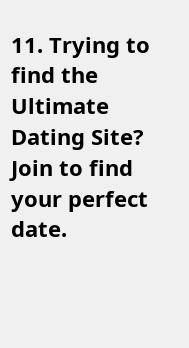11. Trying to find the Ultimate Dating Site? Join to find your perfect date.